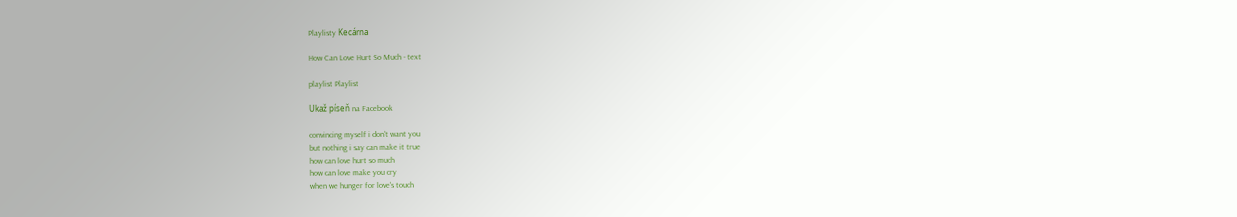Playlisty Kecárna

How Can Love Hurt So Much - text

playlist Playlist

Ukaž píseň na Facebook

convincing myself i don't want you
but nothing i say can make it true
how can love hurt so much
how can love make you cry
when we hunger for love's touch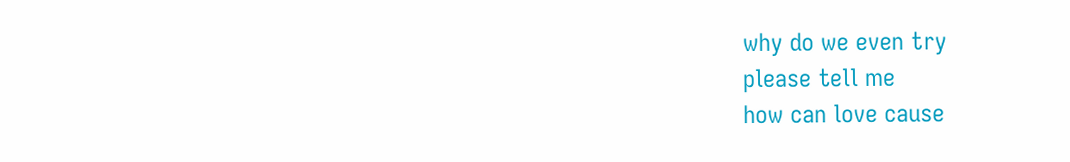why do we even try
please tell me
how can love cause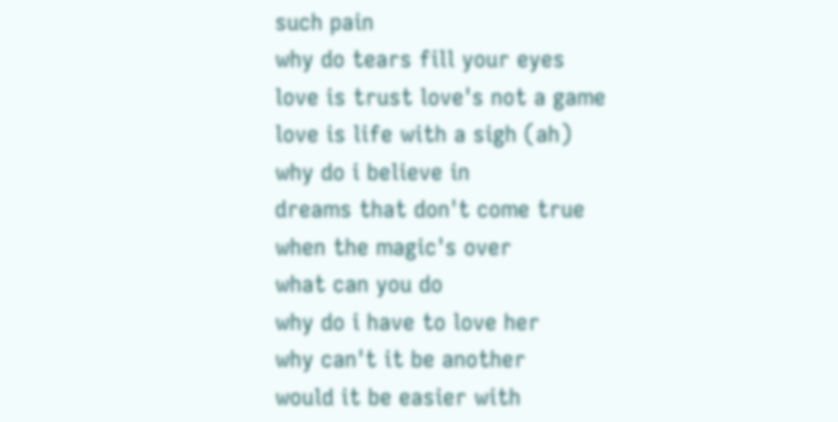such pain
why do tears fill your eyes
love is trust love's not a game
love is life with a sigh (ah)
why do i believe in
dreams that don't come true
when the magic's over
what can you do
why do i have to love her
why can't it be another
would it be easier with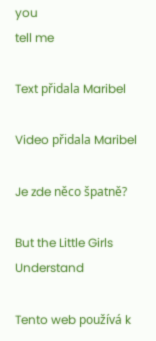you
tell me

Text přidala Maribel

Video přidala Maribel

Je zde něco špatně?

But the Little Girls Understand

Tento web používá k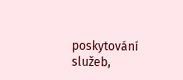poskytování služeb,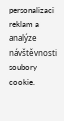personalizaci reklam a analýze návštěvnosti soubory cookie.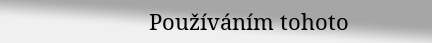Používáním tohoto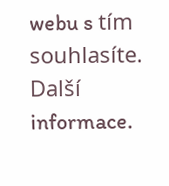webu s tím souhlasíte. Další informace.